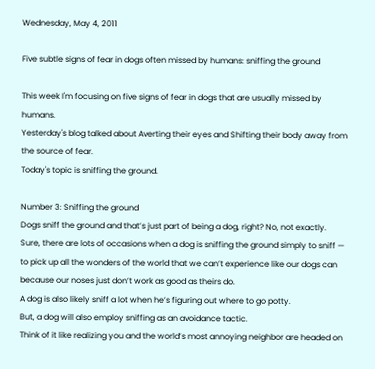Wednesday, May 4, 2011

Five subtle signs of fear in dogs often missed by humans: sniffing the ground

This week I'm focusing on five signs of fear in dogs that are usually missed by humans.
Yesterday's blog talked about Averting their eyes and Shifting their body away from the source of fear.
Today's topic is sniffing the ground.

Number 3: Sniffing the ground
Dogs sniff the ground and that’s just part of being a dog, right? No, not exactly.
Sure, there are lots of occasions when a dog is sniffing the ground simply to sniff — to pick up all the wonders of the world that we can’t experience like our dogs can because our noses just don’t work as good as theirs do.
A dog is also likely sniff a lot when he’s figuring out where to go potty.
But, a dog will also employ sniffing as an avoidance tactic.
Think of it like realizing you and the world’s most annoying neighbor are headed on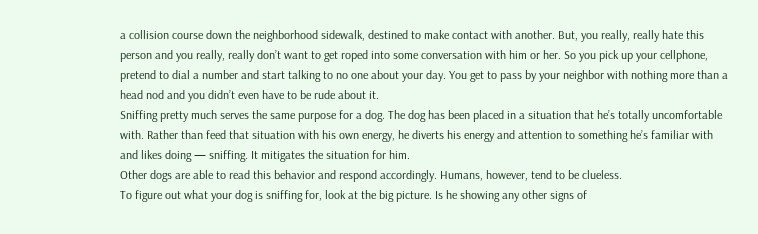a collision course down the neighborhood sidewalk, destined to make contact with another. But, you really, really hate this person and you really, really don’t want to get roped into some conversation with him or her. So you pick up your cellphone, pretend to dial a number and start talking to no one about your day. You get to pass by your neighbor with nothing more than a head nod and you didn’t even have to be rude about it.
Sniffing pretty much serves the same purpose for a dog. The dog has been placed in a situation that he’s totally uncomfortable with. Rather than feed that situation with his own energy, he diverts his energy and attention to something he’s familiar with and likes doing — sniffing. It mitigates the situation for him.
Other dogs are able to read this behavior and respond accordingly. Humans, however, tend to be clueless.
To figure out what your dog is sniffing for, look at the big picture. Is he showing any other signs of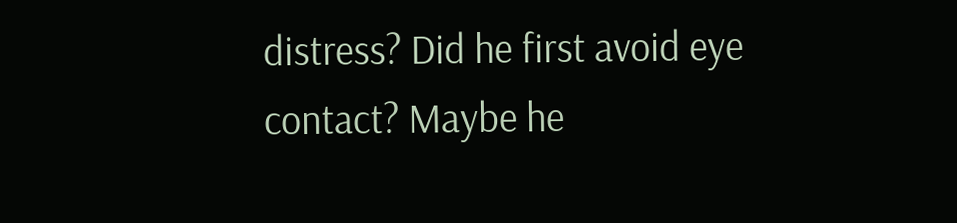distress? Did he first avoid eye contact? Maybe he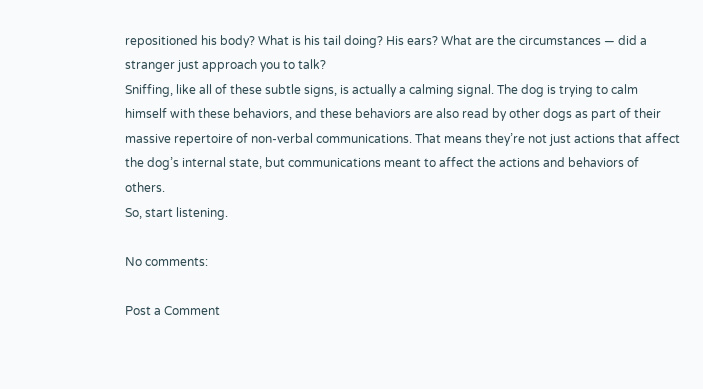repositioned his body? What is his tail doing? His ears? What are the circumstances — did a stranger just approach you to talk?
Sniffing, like all of these subtle signs, is actually a calming signal. The dog is trying to calm himself with these behaviors, and these behaviors are also read by other dogs as part of their massive repertoire of non-verbal communications. That means they’re not just actions that affect the dog’s internal state, but communications meant to affect the actions and behaviors of others.
So, start listening.

No comments:

Post a Comment